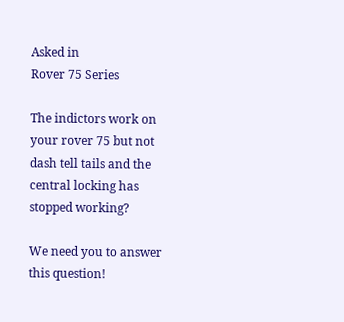Asked in
Rover 75 Series

The indictors work on your rover 75 but not dash tell tails and the central locking has stopped working?

We need you to answer this question!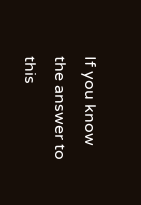If you know the answer to this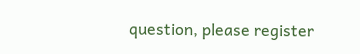question, please register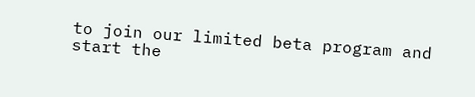to join our limited beta program and start the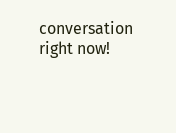conversation right now!